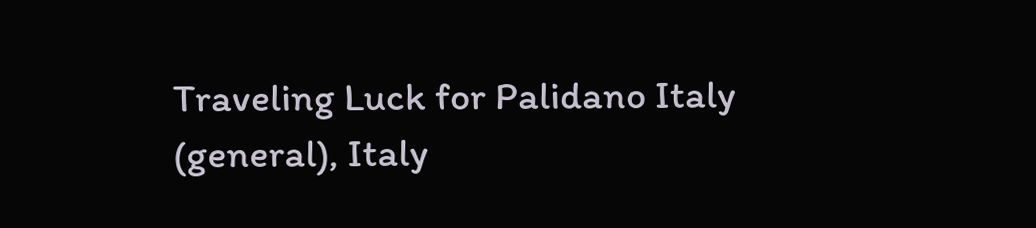Traveling Luck for Palidano Italy (general), Italy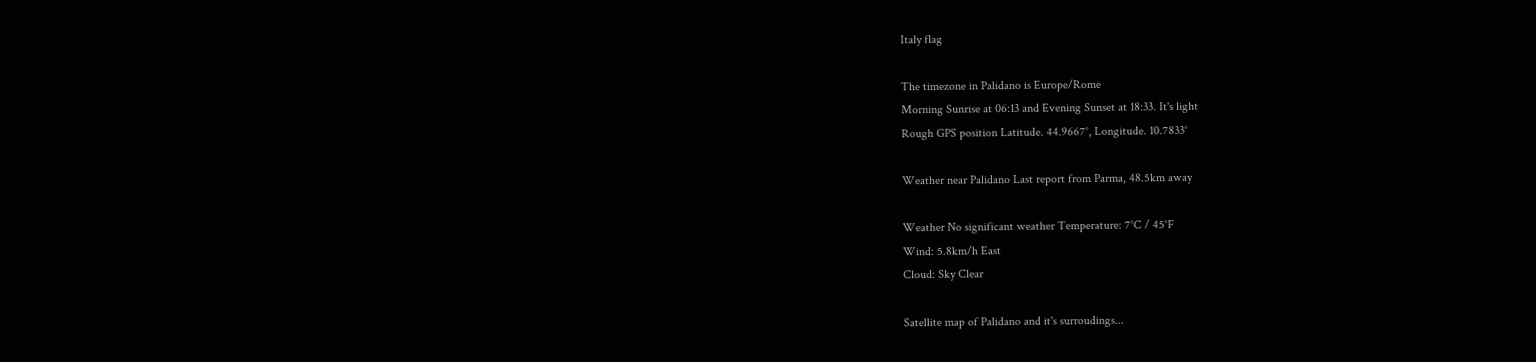Italy flag

The timezone in Palidano is Europe/Rome
Morning Sunrise at 06:13 and Evening Sunset at 18:33. It's light
Rough GPS position Latitude. 44.9667°, Longitude. 10.7833°

Weather near Palidano Last report from Parma, 48.5km away

Weather No significant weather Temperature: 7°C / 45°F
Wind: 5.8km/h East
Cloud: Sky Clear

Satellite map of Palidano and it's surroudings...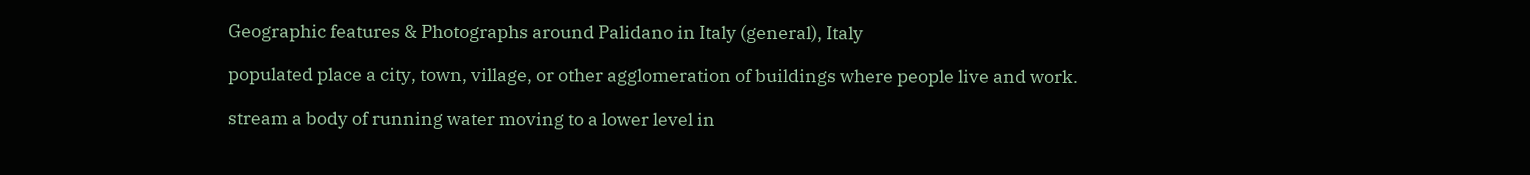Geographic features & Photographs around Palidano in Italy (general), Italy

populated place a city, town, village, or other agglomeration of buildings where people live and work.

stream a body of running water moving to a lower level in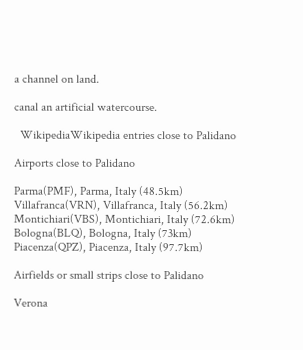a channel on land.

canal an artificial watercourse.

  WikipediaWikipedia entries close to Palidano

Airports close to Palidano

Parma(PMF), Parma, Italy (48.5km)
Villafranca(VRN), Villafranca, Italy (56.2km)
Montichiari(VBS), Montichiari, Italy (72.6km)
Bologna(BLQ), Bologna, Italy (73km)
Piacenza(QPZ), Piacenza, Italy (97.7km)

Airfields or small strips close to Palidano

Verona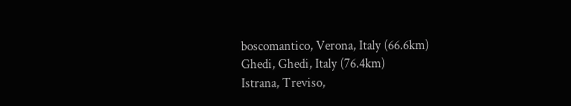boscomantico, Verona, Italy (66.6km)
Ghedi, Ghedi, Italy (76.4km)
Istrana, Treviso,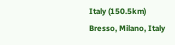Italy (150.5km)
Bresso, Milano, Italy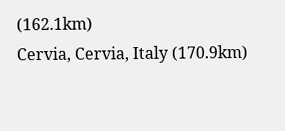(162.1km)
Cervia, Cervia, Italy (170.9km)